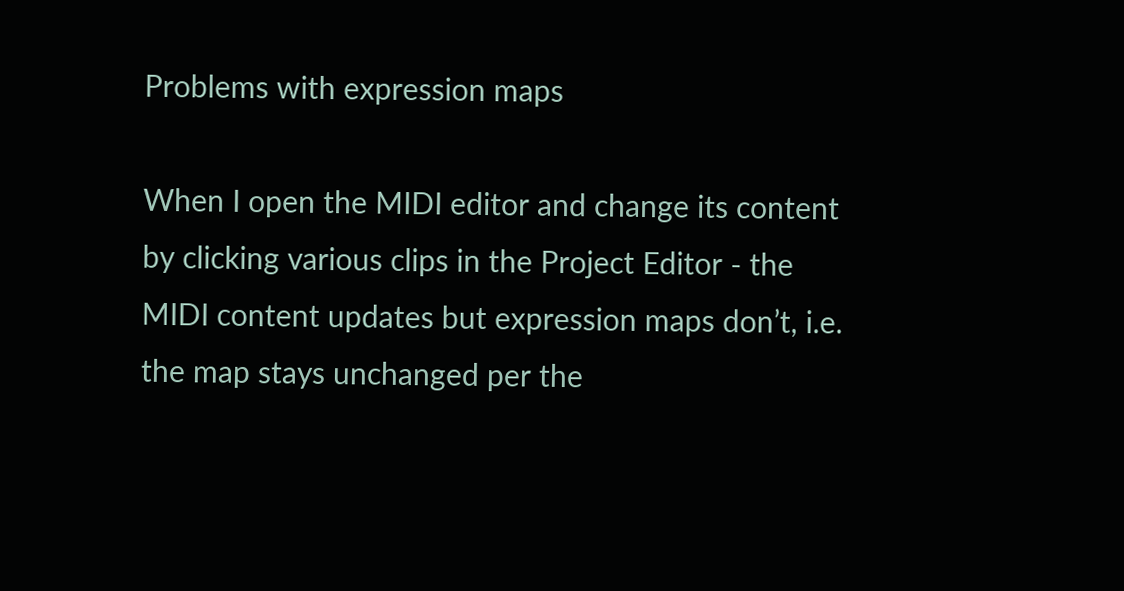Problems with expression maps

When I open the MIDI editor and change its content by clicking various clips in the Project Editor - the MIDI content updates but expression maps don’t, i.e. the map stays unchanged per the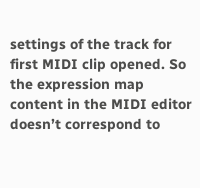settings of the track for first MIDI clip opened. So the expression map content in the MIDI editor doesn’t correspond to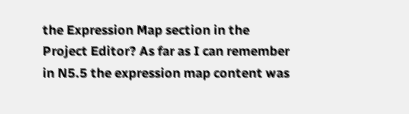the Expression Map section in the Project Editor? As far as I can remember in N5.5 the expression map content was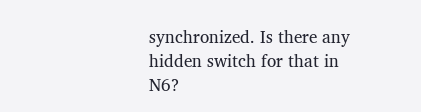synchronized. Is there any hidden switch for that in N6?